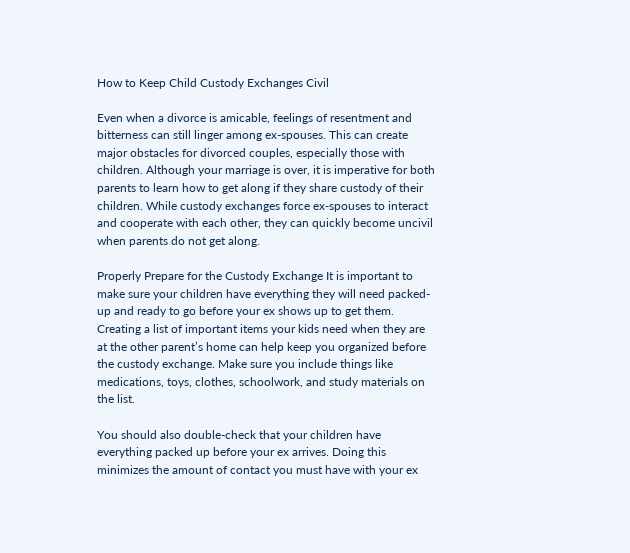How to Keep Child Custody Exchanges Civil

Even when a divorce is amicable, feelings of resentment and bitterness can still linger among ex-spouses. This can create major obstacles for divorced couples, especially those with children. Although your marriage is over, it is imperative for both parents to learn how to get along if they share custody of their children. While custody exchanges force ex-spouses to interact and cooperate with each other, they can quickly become uncivil when parents do not get along.

Properly Prepare for the Custody Exchange It is important to make sure your children have everything they will need packed-up and ready to go before your ex shows up to get them. Creating a list of important items your kids need when they are at the other parent’s home can help keep you organized before the custody exchange. Make sure you include things like medications, toys, clothes, schoolwork, and study materials on the list.

You should also double-check that your children have everything packed up before your ex arrives. Doing this minimizes the amount of contact you must have with your ex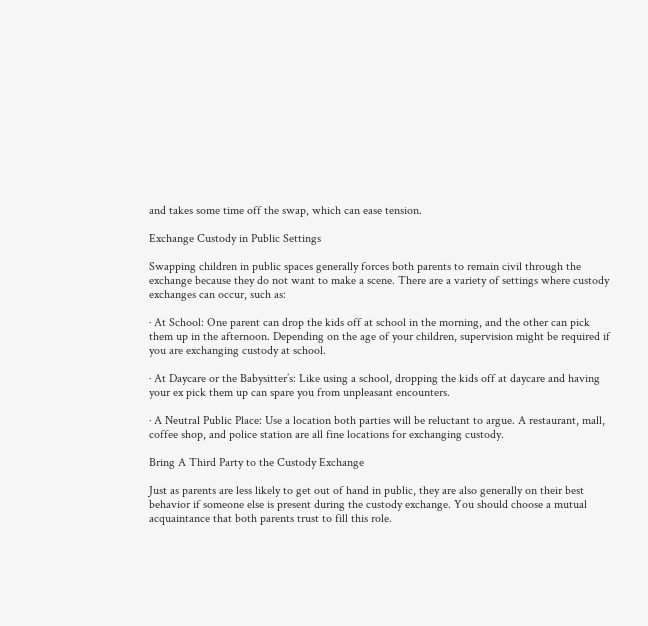and takes some time off the swap, which can ease tension.

Exchange Custody in Public Settings

Swapping children in public spaces generally forces both parents to remain civil through the exchange because they do not want to make a scene. There are a variety of settings where custody exchanges can occur, such as:

· At School: One parent can drop the kids off at school in the morning, and the other can pick them up in the afternoon. Depending on the age of your children, supervision might be required if you are exchanging custody at school.

· At Daycare or the Babysitter’s: Like using a school, dropping the kids off at daycare and having your ex pick them up can spare you from unpleasant encounters.

· A Neutral Public Place: Use a location both parties will be reluctant to argue. A restaurant, mall, coffee shop, and police station are all fine locations for exchanging custody.

Bring A Third Party to the Custody Exchange

Just as parents are less likely to get out of hand in public, they are also generally on their best behavior if someone else is present during the custody exchange. You should choose a mutual acquaintance that both parents trust to fill this role.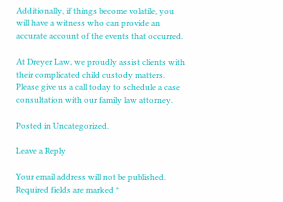Additionally, if things become volatile, you will have a witness who can provide an accurate account of the events that occurred.

At Dreyer Law, we proudly assist clients with their complicated child custody matters. Please give us a call today to schedule a case consultation with our family law attorney.

Posted in Uncategorized.

Leave a Reply

Your email address will not be published. Required fields are marked *